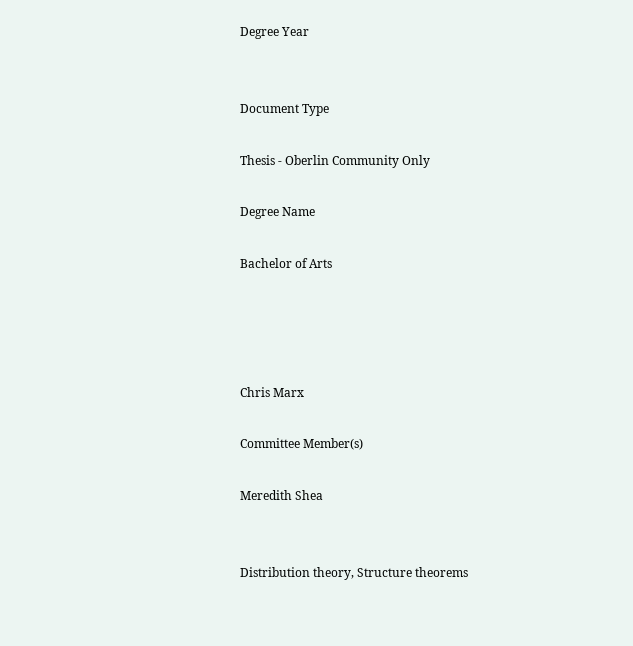Degree Year


Document Type

Thesis - Oberlin Community Only

Degree Name

Bachelor of Arts




Chris Marx

Committee Member(s)

Meredith Shea


Distribution theory, Structure theorems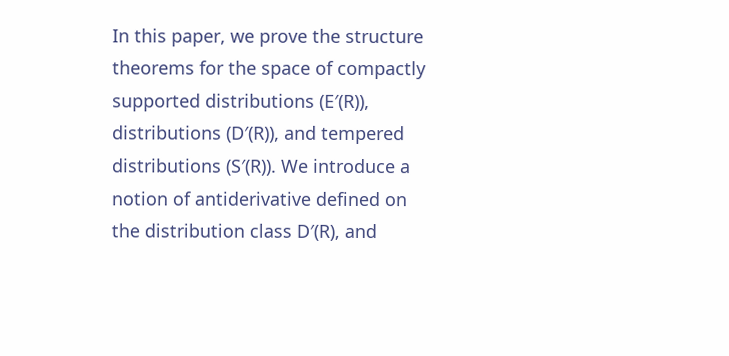In this paper, we prove the structure theorems for the space of compactly supported distributions (E′(R)), distributions (D′(R)), and tempered distributions (S′(R)). We introduce a notion of antiderivative defined on the distribution class D′(R), and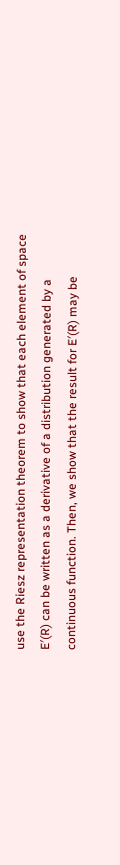use the Riesz representation theorem to show that each element of space E′(R) can be written as a derivative of a distribution generated by a continuous function. Then, we show that the result for E′(R) may be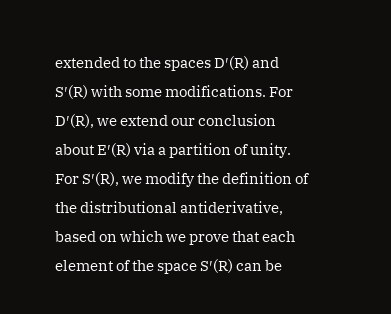extended to the spaces D′(R) and S′(R) with some modifications. For D′(R), we extend our conclusion about E′(R) via a partition of unity. For S′(R), we modify the definition of the distributional antiderivative, based on which we prove that each element of the space S′(R) can be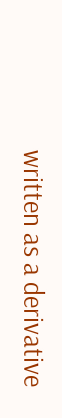written as a derivative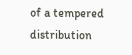of a tempered distribution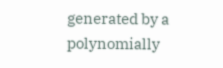generated by a polynomially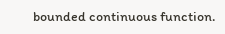bounded continuous function.